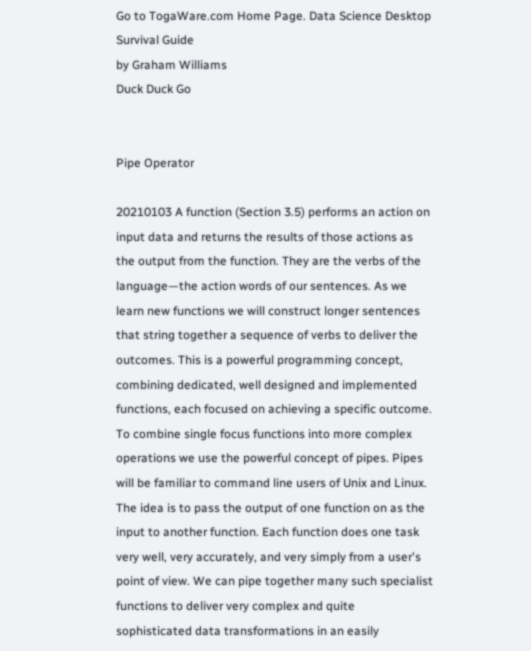Go to TogaWare.com Home Page. Data Science Desktop Survival Guide
by Graham Williams
Duck Duck Go


Pipe Operator

20210103 A function (Section 3.5) performs an action on input data and returns the results of those actions as the output from the function. They are the verbs of the language—the action words of our sentences. As we learn new functions we will construct longer sentences that string together a sequence of verbs to deliver the outcomes. This is a powerful programming concept, combining dedicated, well designed and implemented functions, each focused on achieving a specific outcome. To combine single focus functions into more complex operations we use the powerful concept of pipes. Pipes will be familiar to command line users of Unix and Linux. The idea is to pass the output of one function on as the input to another function. Each function does one task very well, very accurately, and very simply from a user's point of view. We can pipe together many such specialist functions to deliver very complex and quite sophisticated data transformations in an easily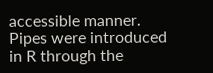accessible manner. Pipes were introduced in R through the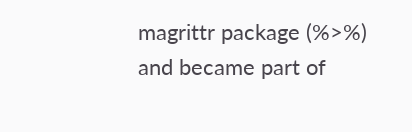magrittr package (%>%) and became part of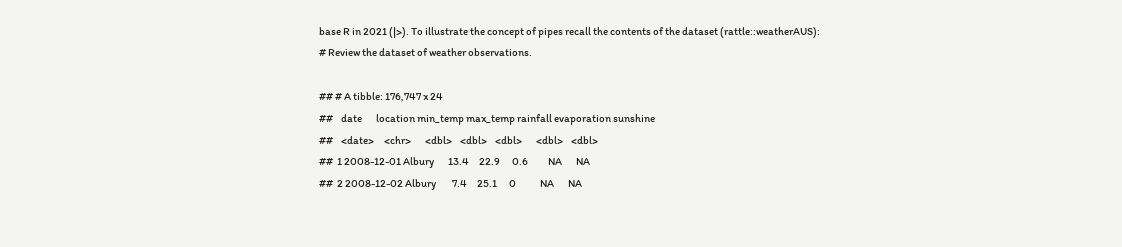base R in 2021 (|>). To illustrate the concept of pipes recall the contents of the dataset (rattle::weatherAUS):
# Review the dataset of weather observations.

## # A tibble: 176,747 x 24
##    date       location min_temp max_temp rainfall evaporation sunshine
##    <date>     <chr>       <dbl>    <dbl>    <dbl>       <dbl>    <dbl>
##  1 2008-12-01 Albury       13.4     22.9      0.6          NA       NA
##  2 2008-12-02 Albury        7.4     25.1      0            NA       NA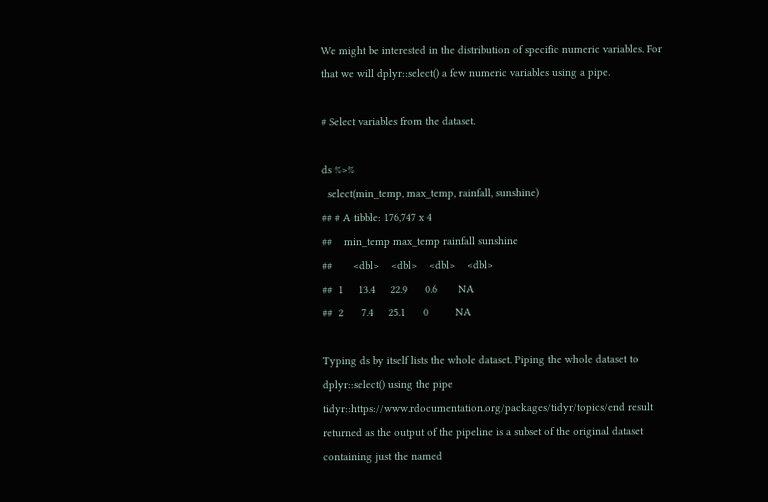We might be interested in the distribution of specific numeric variables. For that we will dplyr::select() a few numeric variables using a pipe.

# Select variables from the dataset.

ds %>%
  select(min_temp, max_temp, rainfall, sunshine)
## # A tibble: 176,747 x 4
##    min_temp max_temp rainfall sunshine
##       <dbl>    <dbl>    <dbl>    <dbl>
##  1     13.4     22.9      0.6       NA
##  2      7.4     25.1      0         NA

Typing ds by itself lists the whole dataset. Piping the whole dataset to dplyr::select() using the pipe tidyr::https://www.rdocumentation.org/packages/tidyr/topics/end result returned as the output of the pipeline is a subset of the original dataset containing just the named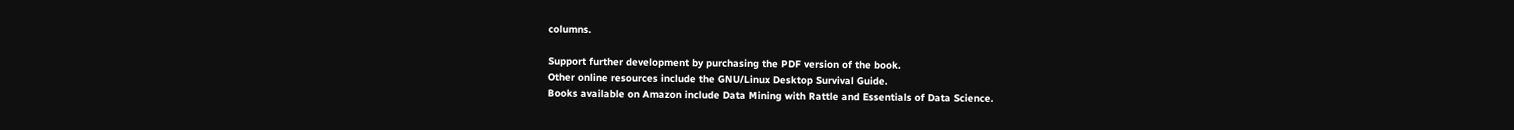columns.

Support further development by purchasing the PDF version of the book.
Other online resources include the GNU/Linux Desktop Survival Guide.
Books available on Amazon include Data Mining with Rattle and Essentials of Data Science.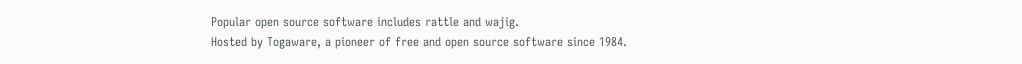Popular open source software includes rattle and wajig.
Hosted by Togaware, a pioneer of free and open source software since 1984.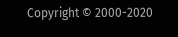Copyright © 2000-2020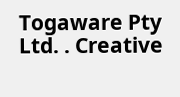Togaware Pty Ltd. . Creative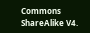Commons ShareAlike V4.